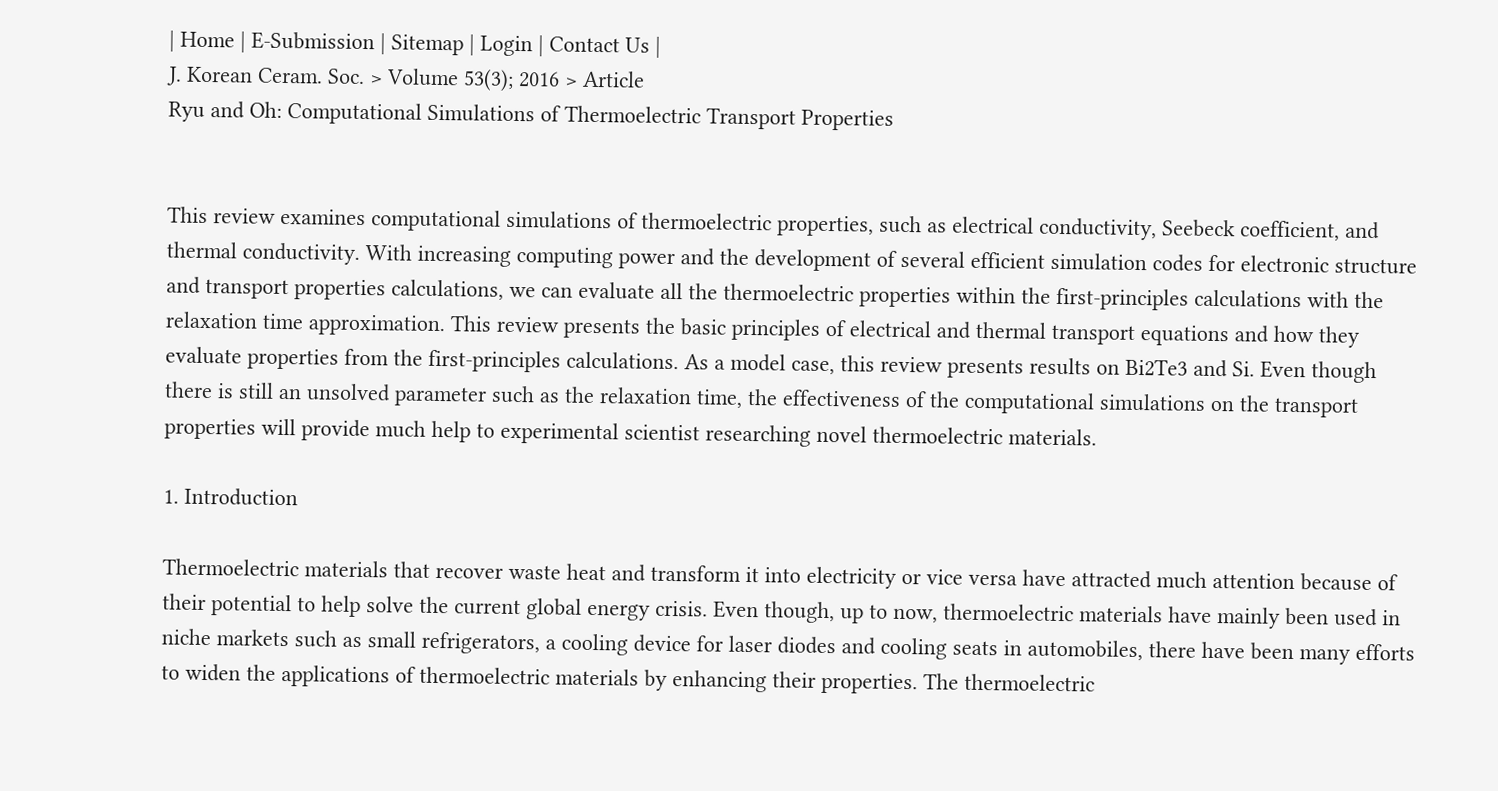| Home | E-Submission | Sitemap | Login | Contact Us |
J. Korean Ceram. Soc. > Volume 53(3); 2016 > Article
Ryu and Oh: Computational Simulations of Thermoelectric Transport Properties


This review examines computational simulations of thermoelectric properties, such as electrical conductivity, Seebeck coefficient, and thermal conductivity. With increasing computing power and the development of several efficient simulation codes for electronic structure and transport properties calculations, we can evaluate all the thermoelectric properties within the first-principles calculations with the relaxation time approximation. This review presents the basic principles of electrical and thermal transport equations and how they evaluate properties from the first-principles calculations. As a model case, this review presents results on Bi2Te3 and Si. Even though there is still an unsolved parameter such as the relaxation time, the effectiveness of the computational simulations on the transport properties will provide much help to experimental scientist researching novel thermoelectric materials.

1. Introduction

Thermoelectric materials that recover waste heat and transform it into electricity or vice versa have attracted much attention because of their potential to help solve the current global energy crisis. Even though, up to now, thermoelectric materials have mainly been used in niche markets such as small refrigerators, a cooling device for laser diodes and cooling seats in automobiles, there have been many efforts to widen the applications of thermoelectric materials by enhancing their properties. The thermoelectric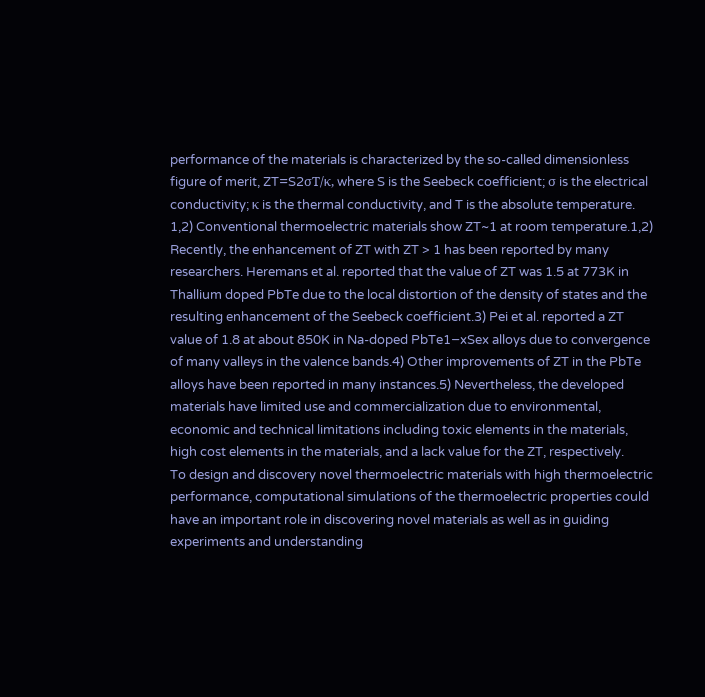performance of the materials is characterized by the so-called dimensionless figure of merit, ZT=S2σT/κ, where S is the Seebeck coefficient; σ is the electrical conductivity; κ is the thermal conductivity, and T is the absolute temperature. 1,2) Conventional thermoelectric materials show ZT~1 at room temperature.1,2) Recently, the enhancement of ZT with ZT > 1 has been reported by many researchers. Heremans et al. reported that the value of ZT was 1.5 at 773K in Thallium doped PbTe due to the local distortion of the density of states and the resulting enhancement of the Seebeck coefficient.3) Pei et al. reported a ZT value of 1.8 at about 850K in Na-doped PbTe1−xSex alloys due to convergence of many valleys in the valence bands.4) Other improvements of ZT in the PbTe alloys have been reported in many instances.5) Nevertheless, the developed materials have limited use and commercialization due to environmental, economic and technical limitations including toxic elements in the materials, high cost elements in the materials, and a lack value for the ZT, respectively.
To design and discovery novel thermoelectric materials with high thermoelectric performance, computational simulations of the thermoelectric properties could have an important role in discovering novel materials as well as in guiding experiments and understanding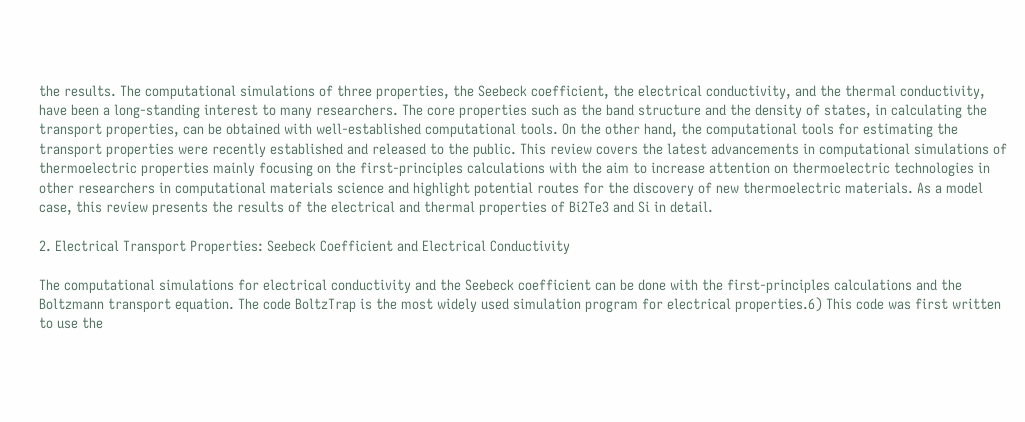the results. The computational simulations of three properties, the Seebeck coefficient, the electrical conductivity, and the thermal conductivity, have been a long-standing interest to many researchers. The core properties such as the band structure and the density of states, in calculating the transport properties, can be obtained with well-established computational tools. On the other hand, the computational tools for estimating the transport properties were recently established and released to the public. This review covers the latest advancements in computational simulations of thermoelectric properties mainly focusing on the first-principles calculations with the aim to increase attention on thermoelectric technologies in other researchers in computational materials science and highlight potential routes for the discovery of new thermoelectric materials. As a model case, this review presents the results of the electrical and thermal properties of Bi2Te3 and Si in detail.

2. Electrical Transport Properties: Seebeck Coefficient and Electrical Conductivity

The computational simulations for electrical conductivity and the Seebeck coefficient can be done with the first-principles calculations and the Boltzmann transport equation. The code BoltzTrap is the most widely used simulation program for electrical properties.6) This code was first written to use the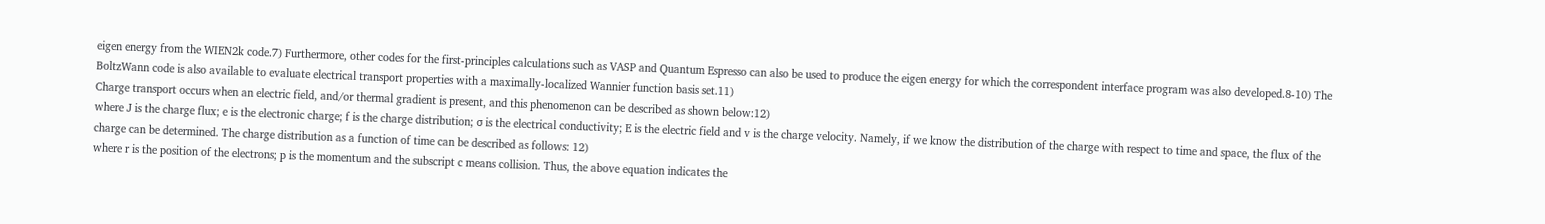eigen energy from the WIEN2k code.7) Furthermore, other codes for the first-principles calculations such as VASP and Quantum Espresso can also be used to produce the eigen energy for which the correspondent interface program was also developed.8-10) The BoltzWann code is also available to evaluate electrical transport properties with a maximally-localized Wannier function basis set.11)
Charge transport occurs when an electric field, and/or thermal gradient is present, and this phenomenon can be described as shown below:12)
where J is the charge flux; e is the electronic charge; f is the charge distribution; σ is the electrical conductivity; E is the electric field and v is the charge velocity. Namely, if we know the distribution of the charge with respect to time and space, the flux of the charge can be determined. The charge distribution as a function of time can be described as follows: 12)
where r is the position of the electrons; p is the momentum and the subscript c means collision. Thus, the above equation indicates the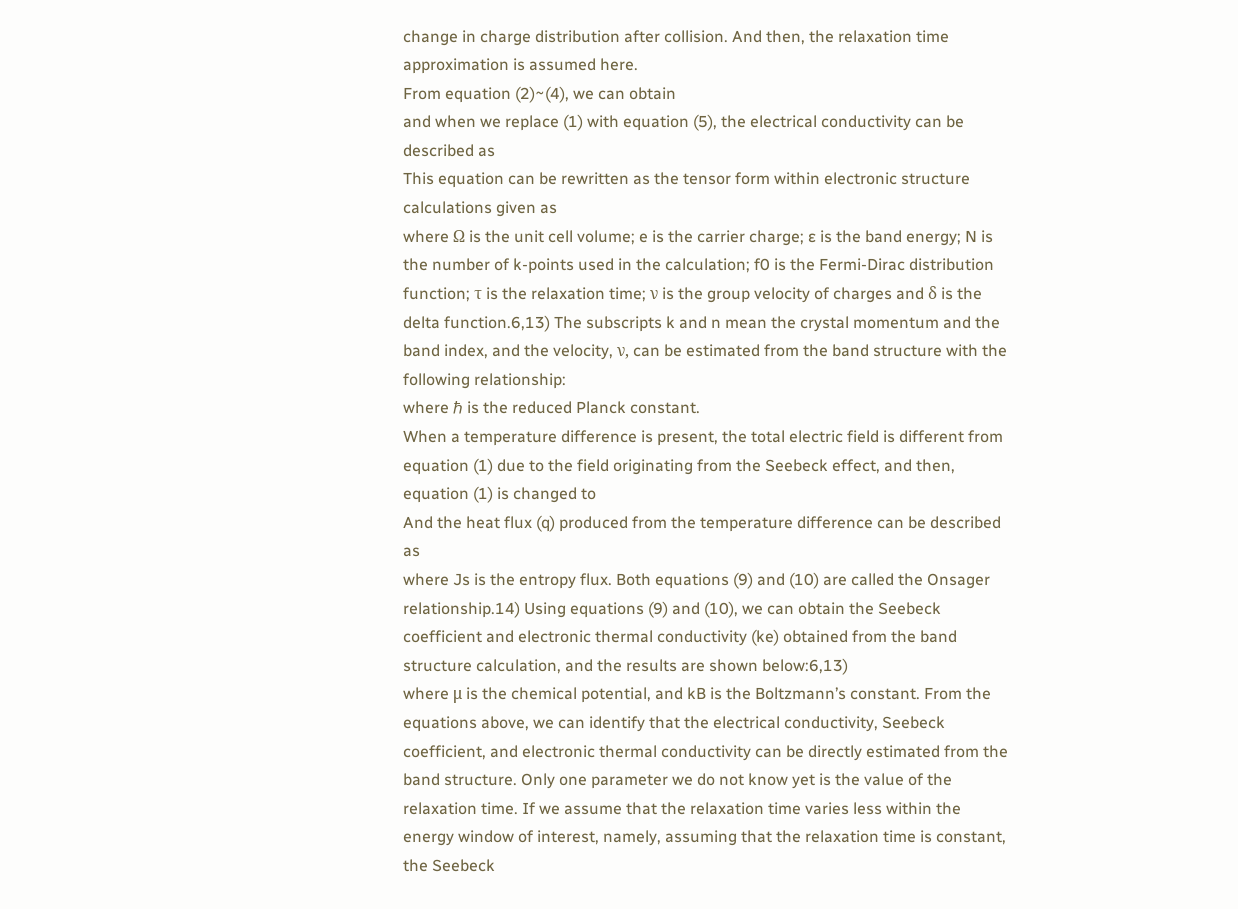change in charge distribution after collision. And then, the relaxation time approximation is assumed here.
From equation (2)~(4), we can obtain
and when we replace (1) with equation (5), the electrical conductivity can be described as
This equation can be rewritten as the tensor form within electronic structure calculations given as
where Ω is the unit cell volume; e is the carrier charge; ɛ is the band energy; N is the number of k-points used in the calculation; f0 is the Fermi-Dirac distribution function; τ is the relaxation time; ν is the group velocity of charges and δ is the delta function.6,13) The subscripts k and n mean the crystal momentum and the band index, and the velocity, ν, can be estimated from the band structure with the following relationship:
where ℏ is the reduced Planck constant.
When a temperature difference is present, the total electric field is different from equation (1) due to the field originating from the Seebeck effect, and then, equation (1) is changed to
And the heat flux (q) produced from the temperature difference can be described as
where Js is the entropy flux. Both equations (9) and (10) are called the Onsager relationship.14) Using equations (9) and (10), we can obtain the Seebeck coefficient and electronic thermal conductivity (ke) obtained from the band structure calculation, and the results are shown below:6,13)
where μ is the chemical potential, and kB is the Boltzmann’s constant. From the equations above, we can identify that the electrical conductivity, Seebeck coefficient, and electronic thermal conductivity can be directly estimated from the band structure. Only one parameter we do not know yet is the value of the relaxation time. If we assume that the relaxation time varies less within the energy window of interest, namely, assuming that the relaxation time is constant, the Seebeck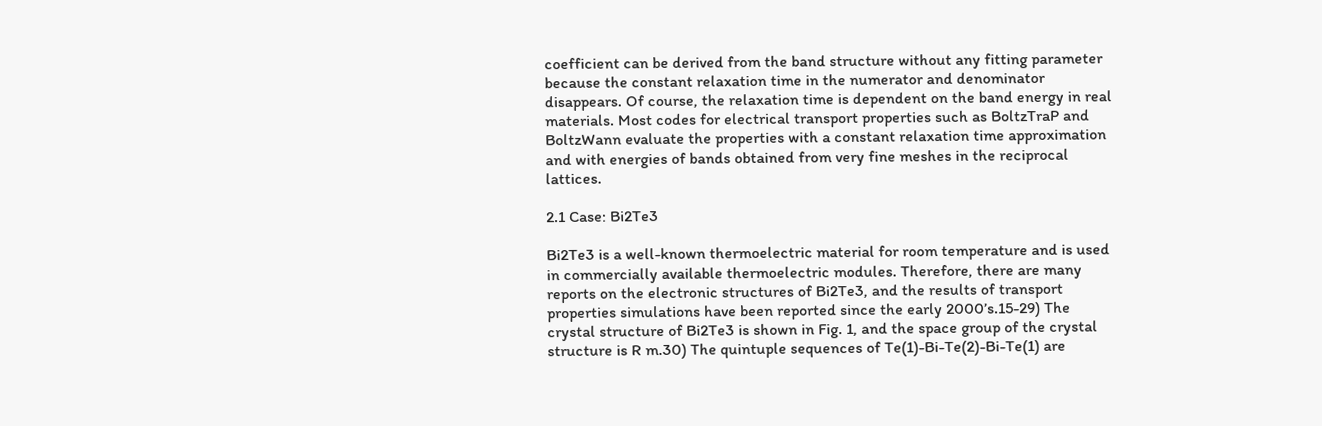coefficient can be derived from the band structure without any fitting parameter because the constant relaxation time in the numerator and denominator disappears. Of course, the relaxation time is dependent on the band energy in real materials. Most codes for electrical transport properties such as BoltzTraP and BoltzWann evaluate the properties with a constant relaxation time approximation and with energies of bands obtained from very fine meshes in the reciprocal lattices.

2.1 Case: Bi2Te3

Bi2Te3 is a well-known thermoelectric material for room temperature and is used in commercially available thermoelectric modules. Therefore, there are many reports on the electronic structures of Bi2Te3, and the results of transport properties simulations have been reported since the early 2000’s.15-29) The crystal structure of Bi2Te3 is shown in Fig. 1, and the space group of the crystal structure is R m.30) The quintuple sequences of Te(1)-Bi-Te(2)-Bi-Te(1) are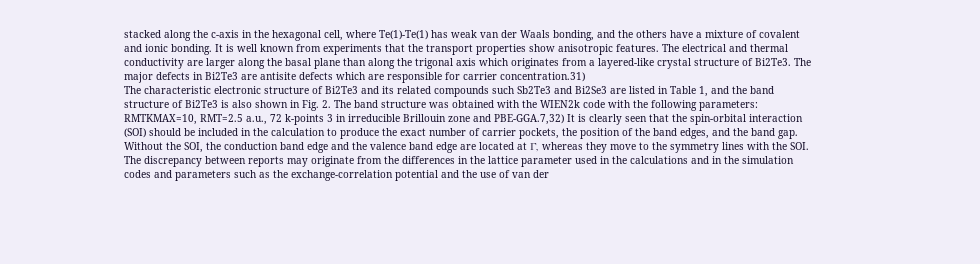stacked along the c-axis in the hexagonal cell, where Te(1)-Te(1) has weak van der Waals bonding, and the others have a mixture of covalent and ionic bonding. It is well known from experiments that the transport properties show anisotropic features. The electrical and thermal conductivity are larger along the basal plane than along the trigonal axis which originates from a layered-like crystal structure of Bi2Te3. The major defects in Bi2Te3 are antisite defects which are responsible for carrier concentration.31)
The characteristic electronic structure of Bi2Te3 and its related compounds such Sb2Te3 and Bi2Se3 are listed in Table 1, and the band structure of Bi2Te3 is also shown in Fig. 2. The band structure was obtained with the WIEN2k code with the following parameters: RMTKMAX=10, RMT=2.5 a.u., 72 k-points 3 in irreducible Brillouin zone and PBE-GGA.7,32) It is clearly seen that the spin-orbital interaction (SOI) should be included in the calculation to produce the exact number of carrier pockets, the position of the band edges, and the band gap. Without the SOI, the conduction band edge and the valence band edge are located at Γ, whereas they move to the symmetry lines with the SOI. The discrepancy between reports may originate from the differences in the lattice parameter used in the calculations and in the simulation codes and parameters such as the exchange-correlation potential and the use of van der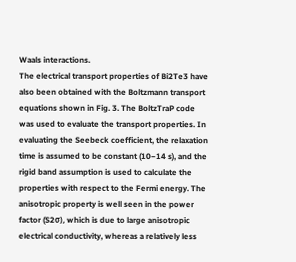Waals interactions.
The electrical transport properties of Bi2Te3 have also been obtained with the Boltzmann transport equations shown in Fig. 3. The BoltzTraP code was used to evaluate the transport properties. In evaluating the Seebeck coefficient, the relaxation time is assumed to be constant (10−14 s), and the rigid band assumption is used to calculate the properties with respect to the Fermi energy. The anisotropic property is well seen in the power factor (S2σ), which is due to large anisotropic electrical conductivity, whereas a relatively less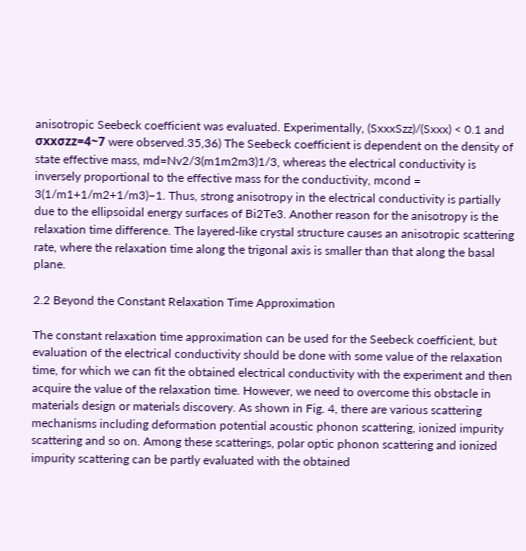anisotropic Seebeck coefficient was evaluated. Experimentally, (SxxxSzz)/(Sxxx) < 0.1 and σxxσzz=4~7 were observed.35,36) The Seebeck coefficient is dependent on the density of state effective mass, md=Nv2/3(m1m2m3)1/3, whereas the electrical conductivity is inversely proportional to the effective mass for the conductivity, mcond = 3(1/m1+1/m2+1/m3)−1. Thus, strong anisotropy in the electrical conductivity is partially due to the ellipsoidal energy surfaces of Bi2Te3. Another reason for the anisotropy is the relaxation time difference. The layered-like crystal structure causes an anisotropic scattering rate, where the relaxation time along the trigonal axis is smaller than that along the basal plane.

2.2 Beyond the Constant Relaxation Time Approximation

The constant relaxation time approximation can be used for the Seebeck coefficient, but evaluation of the electrical conductivity should be done with some value of the relaxation time, for which we can fit the obtained electrical conductivity with the experiment and then acquire the value of the relaxation time. However, we need to overcome this obstacle in materials design or materials discovery. As shown in Fig. 4, there are various scattering mechanisms including deformation potential acoustic phonon scattering, ionized impurity scattering and so on. Among these scatterings, polar optic phonon scattering and ionized impurity scattering can be partly evaluated with the obtained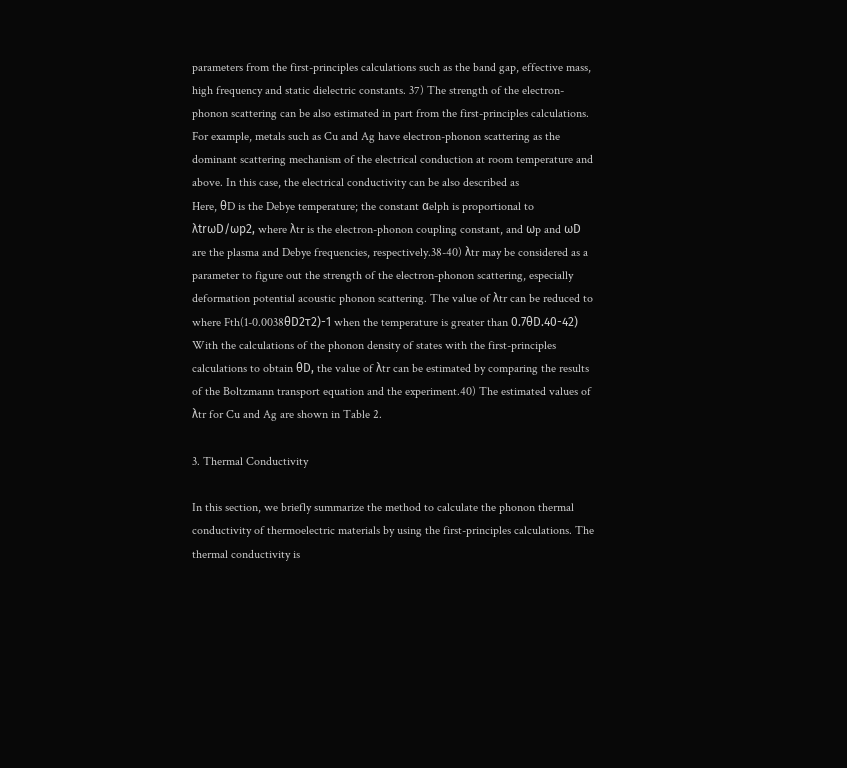parameters from the first-principles calculations such as the band gap, effective mass, high frequency and static dielectric constants. 37) The strength of the electron-phonon scattering can be also estimated in part from the first-principles calculations. For example, metals such as Cu and Ag have electron-phonon scattering as the dominant scattering mechanism of the electrical conduction at room temperature and above. In this case, the electrical conductivity can be also described as
Here, θD is the Debye temperature; the constant αelph is proportional to λtrωD/ωp2, where λtr is the electron-phonon coupling constant, and ωp and ωD are the plasma and Debye frequencies, respectively.38-40) λtr may be considered as a parameter to figure out the strength of the electron-phonon scattering, especially deformation potential acoustic phonon scattering. The value of λtr can be reduced to
where Fth(1-0.0038θD2τ2)-1 when the temperature is greater than 0.7θD.40-42) With the calculations of the phonon density of states with the first-principles calculations to obtain θD, the value of λtr can be estimated by comparing the results of the Boltzmann transport equation and the experiment.40) The estimated values of λtr for Cu and Ag are shown in Table 2.

3. Thermal Conductivity

In this section, we briefly summarize the method to calculate the phonon thermal conductivity of thermoelectric materials by using the first-principles calculations. The thermal conductivity is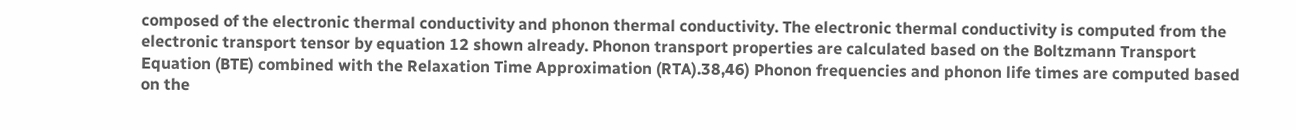composed of the electronic thermal conductivity and phonon thermal conductivity. The electronic thermal conductivity is computed from the electronic transport tensor by equation 12 shown already. Phonon transport properties are calculated based on the Boltzmann Transport Equation (BTE) combined with the Relaxation Time Approximation (RTA).38,46) Phonon frequencies and phonon life times are computed based on the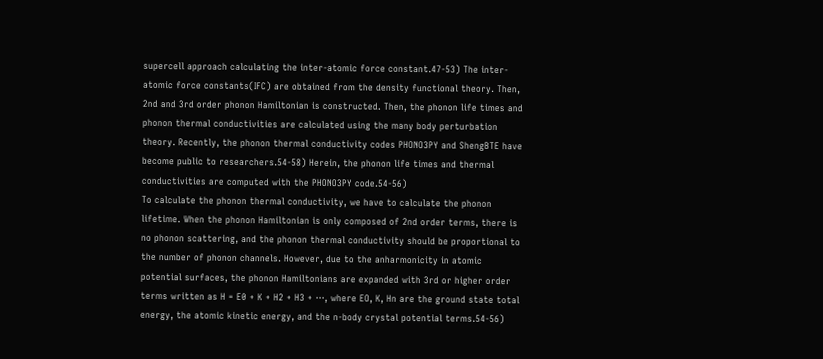supercell approach calculating the inter-atomic force constant.47-53) The inter-atomic force constants(IFC) are obtained from the density functional theory. Then, 2nd and 3rd order phonon Hamiltonian is constructed. Then, the phonon life times and phonon thermal conductivities are calculated using the many body perturbation theory. Recently, the phonon thermal conductivity codes PHONO3PY and ShengBTE have become public to researchers.54-58) Herein, the phonon life times and thermal conductivities are computed with the PHONO3PY code.54-56)
To calculate the phonon thermal conductivity, we have to calculate the phonon lifetime. When the phonon Hamiltonian is only composed of 2nd order terms, there is no phonon scattering, and the phonon thermal conductivity should be proportional to the number of phonon channels. However, due to the anharmonicity in atomic potential surfaces, the phonon Hamiltonians are expanded with 3rd or higher order terms written as H = E0 + K + H2 + H3 + ···, where EO, K, Hn are the ground state total energy, the atomic kinetic energy, and the n-body crystal potential terms.54-56)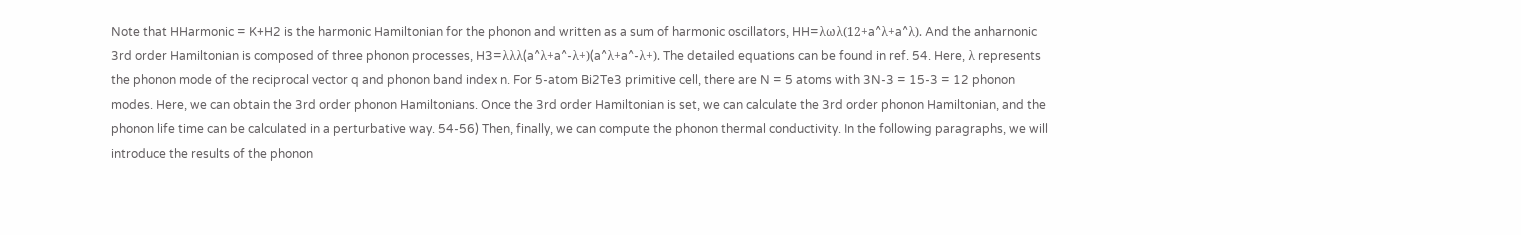Note that HHarmonic = K+H2 is the harmonic Hamiltonian for the phonon and written as a sum of harmonic oscillators, HH=λωλ(12+a^λ+a^λ). And the anharnonic 3rd order Hamiltonian is composed of three phonon processes, H3=λλλ(a^λ+a^-λ+)(a^λ+a^-λ+). The detailed equations can be found in ref. 54. Here, λ represents the phonon mode of the reciprocal vector q and phonon band index n. For 5-atom Bi2Te3 primitive cell, there are N = 5 atoms with 3N-3 = 15-3 = 12 phonon modes. Here, we can obtain the 3rd order phonon Hamiltonians. Once the 3rd order Hamiltonian is set, we can calculate the 3rd order phonon Hamiltonian, and the phonon life time can be calculated in a perturbative way. 54-56) Then, finally, we can compute the phonon thermal conductivity. In the following paragraphs, we will introduce the results of the phonon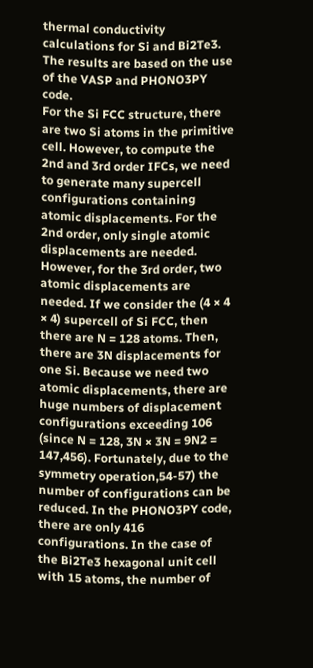thermal conductivity calculations for Si and Bi2Te3. The results are based on the use of the VASP and PHONO3PY code.
For the Si FCC structure, there are two Si atoms in the primitive cell. However, to compute the 2nd and 3rd order IFCs, we need to generate many supercell configurations containing atomic displacements. For the 2nd order, only single atomic displacements are needed. However, for the 3rd order, two atomic displacements are needed. If we consider the (4 × 4 × 4) supercell of Si FCC, then there are N = 128 atoms. Then, there are 3N displacements for one Si. Because we need two atomic displacements, there are huge numbers of displacement configurations exceeding 106 (since N = 128, 3N × 3N = 9N2 = 147,456). Fortunately, due to the symmetry operation,54-57) the number of configurations can be reduced. In the PHONO3PY code, there are only 416 configurations. In the case of the Bi2Te3 hexagonal unit cell with 15 atoms, the number of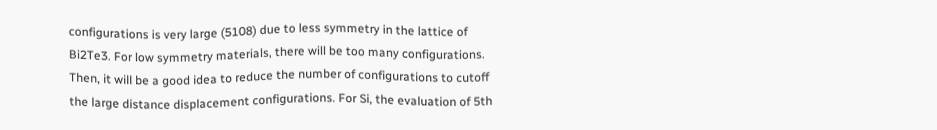configurations is very large (5108) due to less symmetry in the lattice of Bi2Te3. For low symmetry materials, there will be too many configurations. Then, it will be a good idea to reduce the number of configurations to cutoff the large distance displacement configurations. For Si, the evaluation of 5th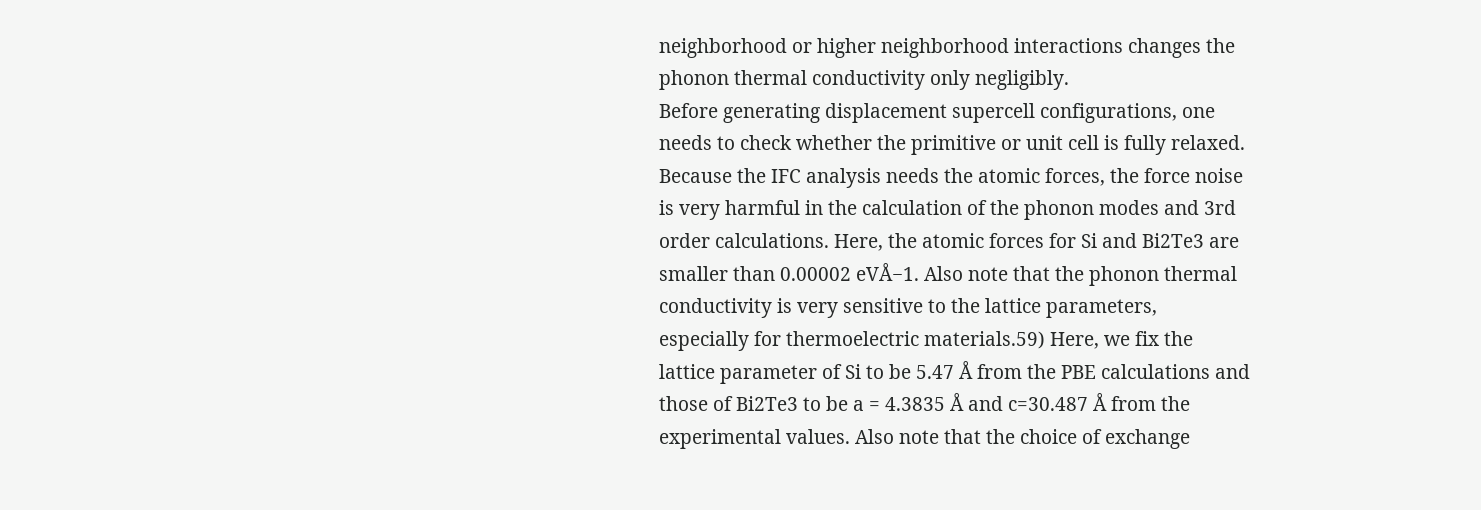neighborhood or higher neighborhood interactions changes the phonon thermal conductivity only negligibly.
Before generating displacement supercell configurations, one needs to check whether the primitive or unit cell is fully relaxed. Because the IFC analysis needs the atomic forces, the force noise is very harmful in the calculation of the phonon modes and 3rd order calculations. Here, the atomic forces for Si and Bi2Te3 are smaller than 0.00002 eVÅ−1. Also note that the phonon thermal conductivity is very sensitive to the lattice parameters, especially for thermoelectric materials.59) Here, we fix the lattice parameter of Si to be 5.47 Å from the PBE calculations and those of Bi2Te3 to be a = 4.3835 Å and c=30.487 Å from the experimental values. Also note that the choice of exchange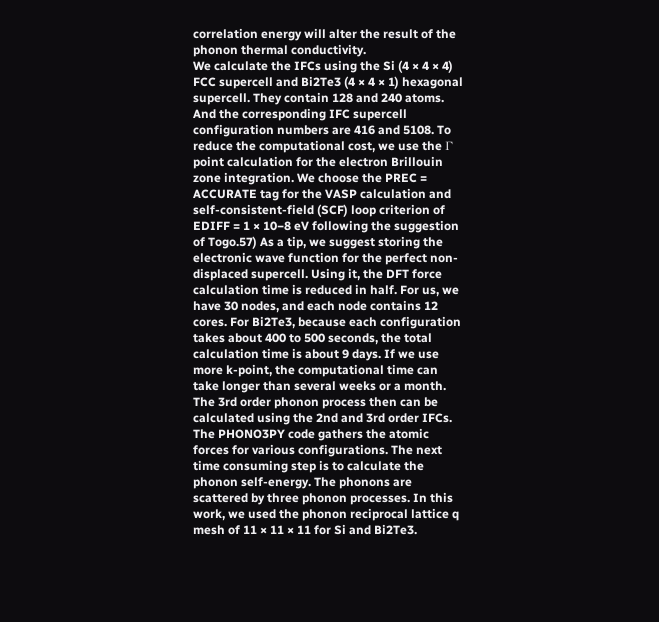correlation energy will alter the result of the phonon thermal conductivity.
We calculate the IFCs using the Si (4 × 4 × 4) FCC supercell and Bi2Te3 (4 × 4 × 1) hexagonal supercell. They contain 128 and 240 atoms. And the corresponding IFC supercell configuration numbers are 416 and 5108. To reduce the computational cost, we use the Γ point calculation for the electron Brillouin zone integration. We choose the PREC = ACCURATE tag for the VASP calculation and self-consistent-field (SCF) loop criterion of EDIFF = 1 × 10−8 eV following the suggestion of Togo.57) As a tip, we suggest storing the electronic wave function for the perfect non-displaced supercell. Using it, the DFT force calculation time is reduced in half. For us, we have 30 nodes, and each node contains 12 cores. For Bi2Te3, because each configuration takes about 400 to 500 seconds, the total calculation time is about 9 days. If we use more k-point, the computational time can take longer than several weeks or a month.
The 3rd order phonon process then can be calculated using the 2nd and 3rd order IFCs. The PHONO3PY code gathers the atomic forces for various configurations. The next time consuming step is to calculate the phonon self-energy. The phonons are scattered by three phonon processes. In this work, we used the phonon reciprocal lattice q mesh of 11 × 11 × 11 for Si and Bi2Te3.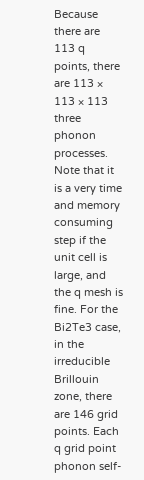Because there are 113 q points, there are 113 × 113 × 113 three phonon processes. Note that it is a very time and memory consuming step if the unit cell is large, and the q mesh is fine. For the Bi2Te3 case, in the irreducible Brillouin zone, there are 146 grid points. Each q grid point phonon self-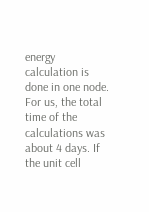energy calculation is done in one node. For us, the total time of the calculations was about 4 days. If the unit cell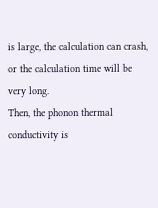is large, the calculation can crash, or the calculation time will be very long.
Then, the phonon thermal conductivity is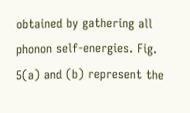obtained by gathering all phonon self-energies. Fig. 5(a) and (b) represent the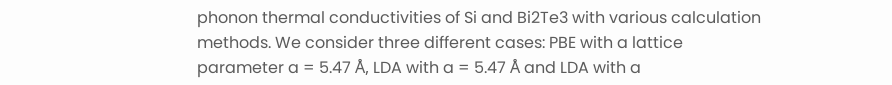phonon thermal conductivities of Si and Bi2Te3 with various calculation methods. We consider three different cases: PBE with a lattice parameter a = 5.47 Å, LDA with a = 5.47 Å and LDA with a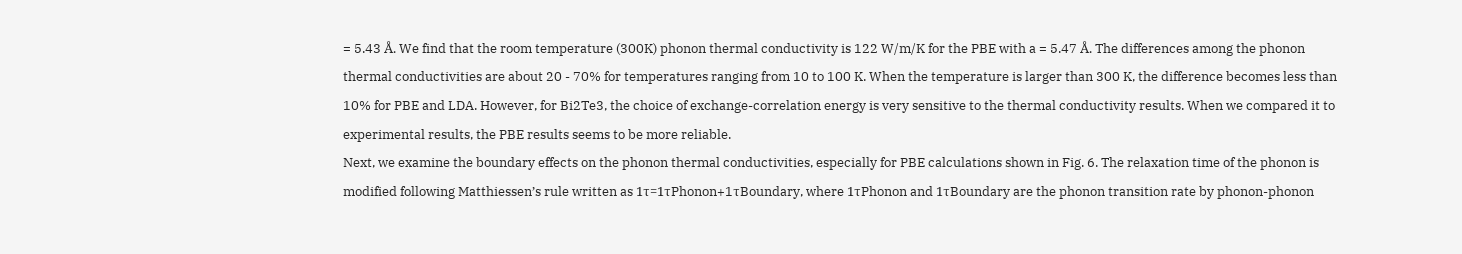= 5.43 Å. We find that the room temperature (300K) phonon thermal conductivity is 122 W/m/K for the PBE with a = 5.47 Å. The differences among the phonon thermal conductivities are about 20 - 70% for temperatures ranging from 10 to 100 K. When the temperature is larger than 300 K, the difference becomes less than 10% for PBE and LDA. However, for Bi2Te3, the choice of exchange-correlation energy is very sensitive to the thermal conductivity results. When we compared it to experimental results, the PBE results seems to be more reliable.
Next, we examine the boundary effects on the phonon thermal conductivities, especially for PBE calculations shown in Fig. 6. The relaxation time of the phonon is modified following Matthiessen’s rule written as 1τ=1τPhonon+1τBoundary, where 1τPhonon and 1τBoundary are the phonon transition rate by phonon-phonon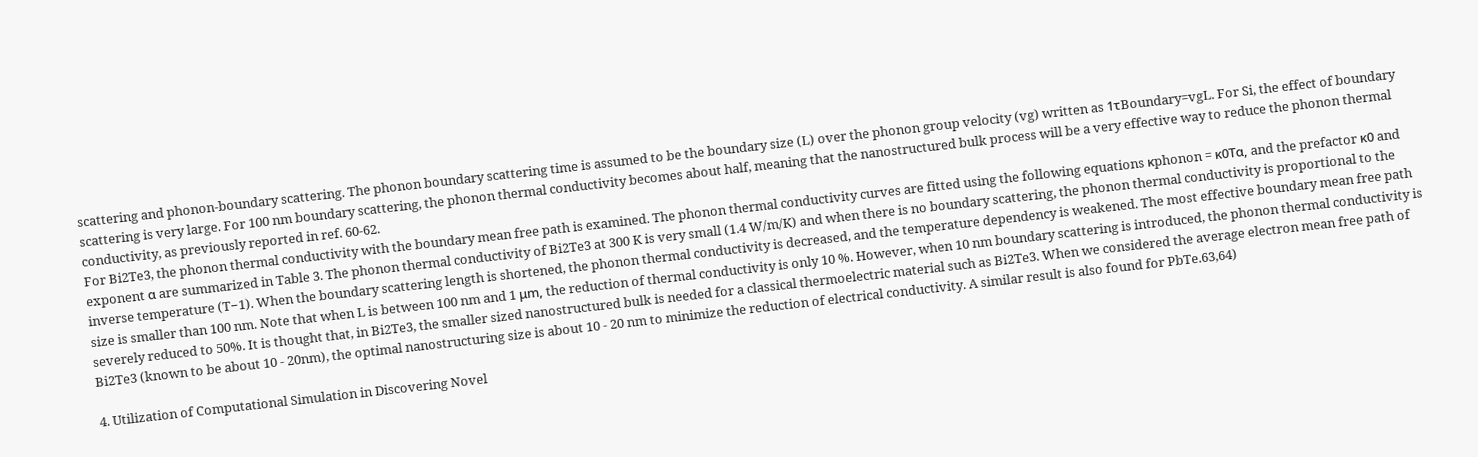scattering and phonon-boundary scattering. The phonon boundary scattering time is assumed to be the boundary size (L) over the phonon group velocity (vg) written as 1τBoundary=vgL. For Si, the effect of boundary scattering is very large. For 100 nm boundary scattering, the phonon thermal conductivity becomes about half, meaning that the nanostructured bulk process will be a very effective way to reduce the phonon thermal conductivity, as previously reported in ref. 60-62.
For Bi2Te3, the phonon thermal conductivity with the boundary mean free path is examined. The phonon thermal conductivity curves are fitted using the following equations κphonon = κ0Tα, and the prefactor κ0 and exponent α are summarized in Table 3. The phonon thermal conductivity of Bi2Te3 at 300 K is very small (1.4 W/m/K) and when there is no boundary scattering, the phonon thermal conductivity is proportional to the inverse temperature (T−1). When the boundary scattering length is shortened, the phonon thermal conductivity is decreased, and the temperature dependency is weakened. The most effective boundary mean free path size is smaller than 100 nm. Note that when L is between 100 nm and 1 μm, the reduction of thermal conductivity is only 10 %. However, when 10 nm boundary scattering is introduced, the phonon thermal conductivity is severely reduced to 50%. It is thought that, in Bi2Te3, the smaller sized nanostructured bulk is needed for a classical thermoelectric material such as Bi2Te3. When we considered the average electron mean free path of Bi2Te3 (known to be about 10 - 20nm), the optimal nanostructuring size is about 10 - 20 nm to minimize the reduction of electrical conductivity. A similar result is also found for PbTe.63,64)

4. Utilization of Computational Simulation in Discovering Novel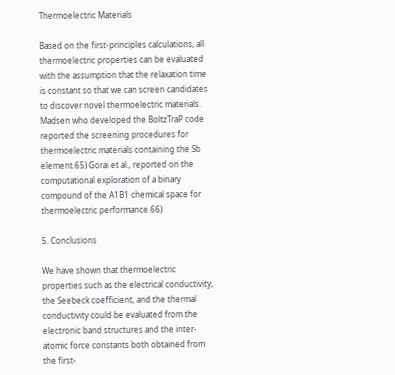Thermoelectric Materials

Based on the first-principles calculations, all thermoelectric properties can be evaluated with the assumption that the relaxation time is constant so that we can screen candidates to discover novel thermoelectric materials. Madsen who developed the BoltzTraP code reported the screening procedures for thermoelectric materials containing the Sb element.65) Gorai et al., reported on the computational exploration of a binary compound of the A1B1 chemical space for thermoelectric performance.66)

5. Conclusions

We have shown that thermoelectric properties such as the electrical conductivity, the Seebeck coefficient, and the thermal conductivity could be evaluated from the electronic band structures and the inter-atomic force constants both obtained from the first-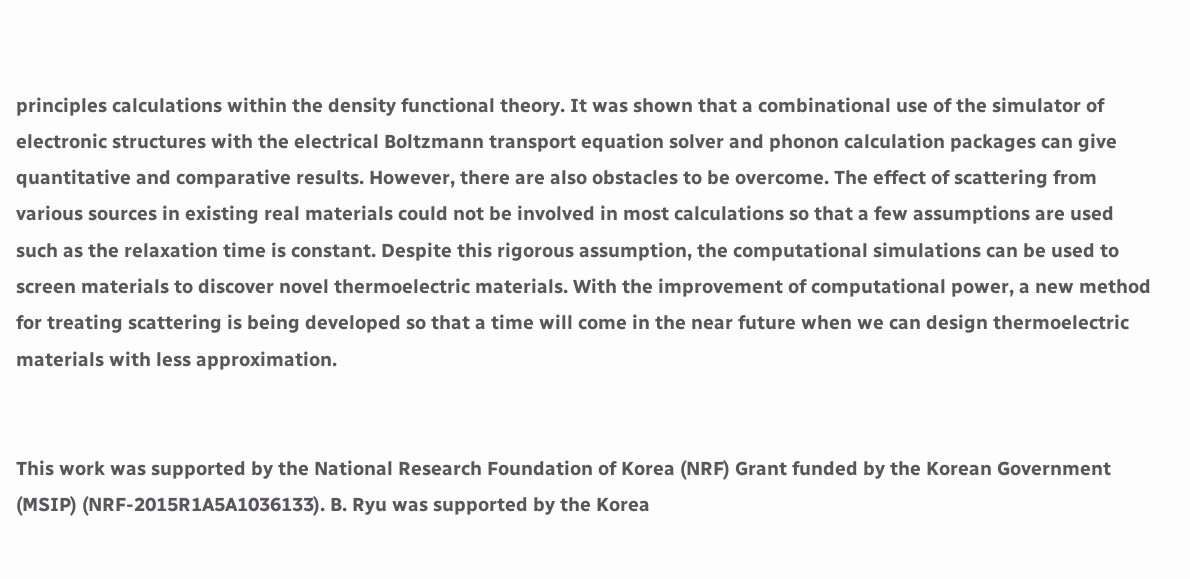principles calculations within the density functional theory. It was shown that a combinational use of the simulator of electronic structures with the electrical Boltzmann transport equation solver and phonon calculation packages can give quantitative and comparative results. However, there are also obstacles to be overcome. The effect of scattering from various sources in existing real materials could not be involved in most calculations so that a few assumptions are used such as the relaxation time is constant. Despite this rigorous assumption, the computational simulations can be used to screen materials to discover novel thermoelectric materials. With the improvement of computational power, a new method for treating scattering is being developed so that a time will come in the near future when we can design thermoelectric materials with less approximation.


This work was supported by the National Research Foundation of Korea (NRF) Grant funded by the Korean Government (MSIP) (NRF-2015R1A5A1036133). B. Ryu was supported by the Korea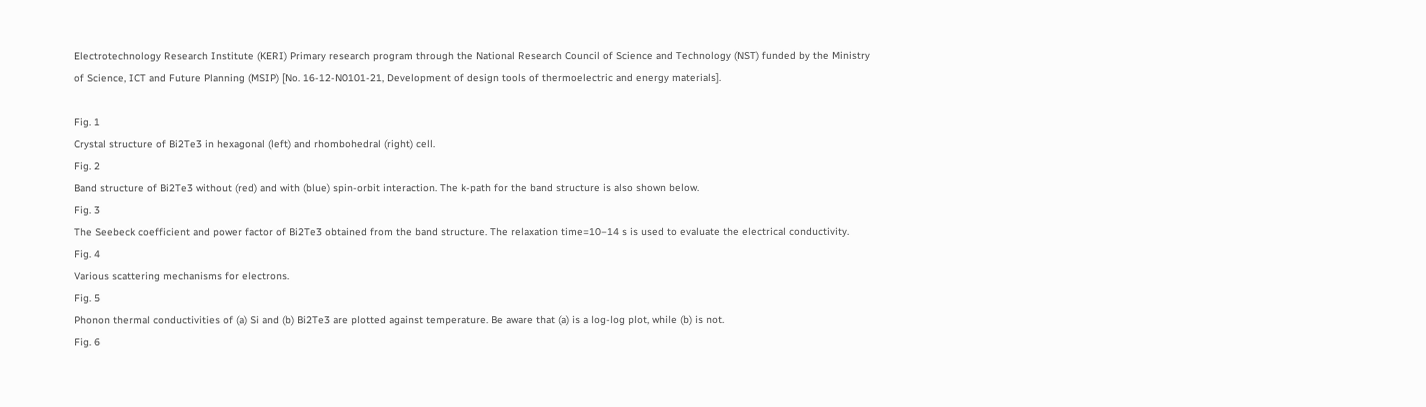Electrotechnology Research Institute (KERI) Primary research program through the National Research Council of Science and Technology (NST) funded by the Ministry of Science, ICT and Future Planning (MSIP) [No. 16-12-N0101-21, Development of design tools of thermoelectric and energy materials].

Fig. 1
Crystal structure of Bi2Te3 in hexagonal (left) and rhombohedral (right) cell.
Fig. 2
Band structure of Bi2Te3 without (red) and with (blue) spin-orbit interaction. The k-path for the band structure is also shown below.
Fig. 3
The Seebeck coefficient and power factor of Bi2Te3 obtained from the band structure. The relaxation time=10−14 s is used to evaluate the electrical conductivity.
Fig. 4
Various scattering mechanisms for electrons.
Fig. 5
Phonon thermal conductivities of (a) Si and (b) Bi2Te3 are plotted against temperature. Be aware that (a) is a log-log plot, while (b) is not.
Fig. 6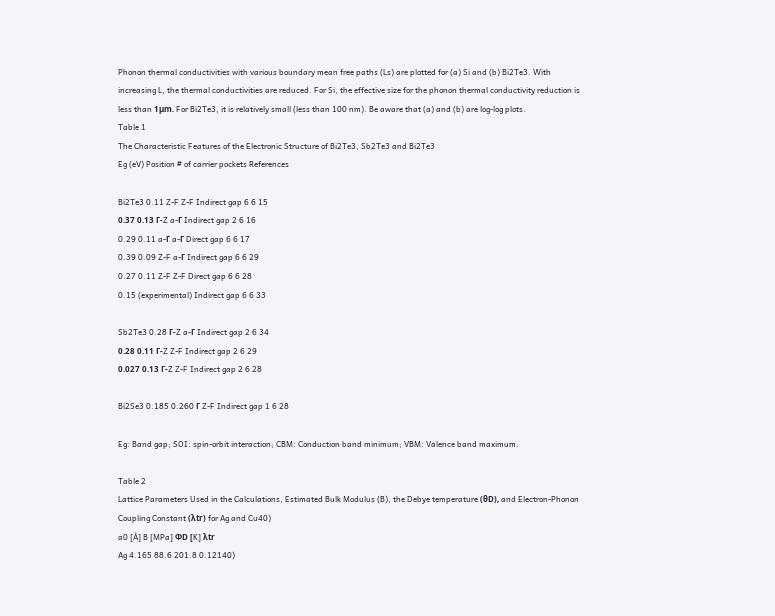Phonon thermal conductivities with various boundary mean free paths (Ls) are plotted for (a) Si and (b) Bi2Te3. With increasing L, the thermal conductivities are reduced. For Si, the effective size for the phonon thermal conductivity reduction is less than 1μm. For Bi2Te3, it is relatively small (less than 100 nm). Be aware that (a) and (b) are log-log plots.
Table 1
The Characteristic Features of the Electronic Structure of Bi2Te3, Sb2Te3 and Bi2Te3
Eg (eV) Position # of carrier pockets References

Bi2Te3 0.11 Z-F Z-F Indirect gap 6 6 15
0.37 0.13 Γ-Z a-Γ Indirect gap 2 6 16
0.29 0.11 a-Γ a-Γ Direct gap 6 6 17
0.39 0.09 Z-F a-Γ Indirect gap 6 6 29
0.27 0.11 Z-F Z-F Direct gap 6 6 28
0.15 (experimental) Indirect gap 6 6 33

Sb2Te3 0.28 Γ-Z a-Γ Indirect gap 2 6 34
0.28 0.11 Γ-Z Z-F Indirect gap 2 6 29
0.027 0.13 Γ-Z Z-F Indirect gap 2 6 28

Bi2Se3 0.185 0.260 Γ Z-F Indirect gap 1 6 28

Eg: Band gap; SOI: spin-orbit interaction; CBM: Conduction band minimum; VBM: Valence band maximum.

Table 2
Lattice Parameters Used in the Calculations, Estimated Bulk Modulus (B), the Debye temperature (θD), and Electron-Phonon Coupling Constant (λtr) for Ag and Cu40)
a0 [Å] B [MPa] ΦD [K] λtr
Ag 4.165 88.6 201.8 0.12140)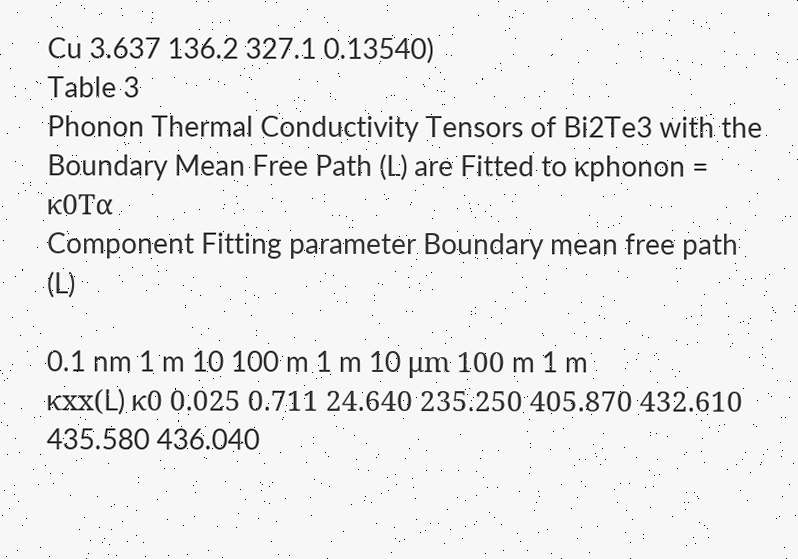Cu 3.637 136.2 327.1 0.13540)
Table 3
Phonon Thermal Conductivity Tensors of Bi2Te3 with the Boundary Mean Free Path (L) are Fitted to κphonon = κ0Tα
Component Fitting parameter Boundary mean free path (L)

0.1 nm 1 m 10 100 m 1 m 10 μm 100 m 1 m
κxx(L) κ0 0.025 0.711 24.640 235.250 405.870 432.610 435.580 436.040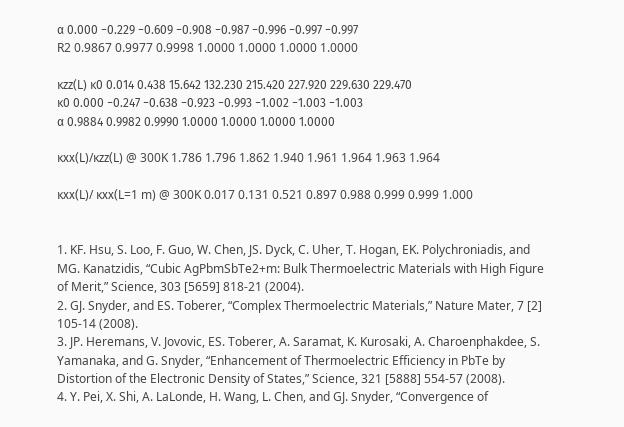α 0.000 −0.229 −0.609 −0.908 −0.987 −0.996 −0.997 −0.997
R2 0.9867 0.9977 0.9998 1.0000 1.0000 1.0000 1.0000

κzz(L) κ0 0.014 0.438 15.642 132.230 215.420 227.920 229.630 229.470
κ0 0.000 −0.247 −0.638 −0.923 −0.993 −1.002 −1.003 −1.003
α 0.9884 0.9982 0.9990 1.0000 1.0000 1.0000 1.0000

κxx(L)/κzz(L) @ 300K 1.786 1.796 1.862 1.940 1.961 1.964 1.963 1.964

κxx(L)/ κxx(L=1 m) @ 300K 0.017 0.131 0.521 0.897 0.988 0.999 0.999 1.000


1. KF. Hsu, S. Loo, F. Guo, W. Chen, JS. Dyck, C. Uher, T. Hogan, EK. Polychroniadis, and MG. Kanatzidis, “Cubic AgPbmSbTe2+m: Bulk Thermoelectric Materials with High Figure of Merit,” Science, 303 [5659] 818-21 (2004).
2. GJ. Snyder, and ES. Toberer, “Complex Thermoelectric Materials,” Nature Mater, 7 [2] 105-14 (2008).
3. JP. Heremans, V. Jovovic, ES. Toberer, A. Saramat, K. Kurosaki, A. Charoenphakdee, S. Yamanaka, and G. Snyder, “Enhancement of Thermoelectric Efficiency in PbTe by Distortion of the Electronic Density of States,” Science, 321 [5888] 554-57 (2008).
4. Y. Pei, X. Shi, A. LaLonde, H. Wang, L. Chen, and GJ. Snyder, “Convergence of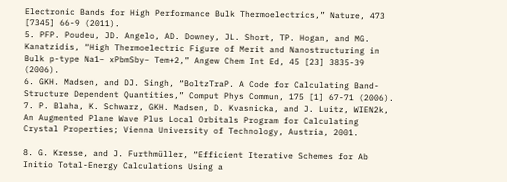Electronic Bands for High Performance Bulk Thermoelectrics,” Nature, 473 [7345] 66-9 (2011).
5. PFP. Poudeu, JD. Angelo, AD. Downey, JL. Short, TP. Hogan, and MG. Kanatzidis, “High Thermoelectric Figure of Merit and Nanostructuring in Bulk p-type Na1− xPbmSby− Tem+2,” Angew Chem Int Ed, 45 [23] 3835-39 (2006).
6. GKH. Madsen, and DJ. Singh, “BoltzTraP. A Code for Calculating Band-Structure Dependent Quantities,” Comput Phys Commun, 175 [1] 67-71 (2006).
7. P. Blaha, K. Schwarz, GKH. Madsen, D. Kvasnicka, and J. Luitz, WIEN2k, An Augmented Plane Wave Plus Local Orbitals Program for Calculating Crystal Properties; Vienna University of Technology, Austria, 2001.

8. G. Kresse, and J. Furthmüller, “Efficient Iterative Schemes for Ab Initio Total-Energy Calculations Using a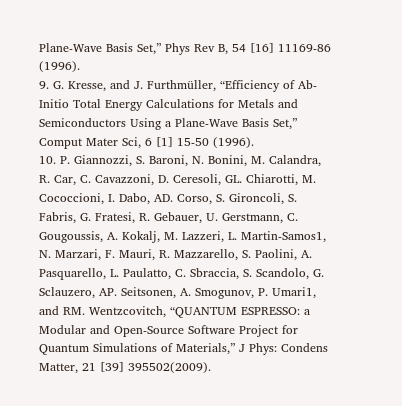Plane-Wave Basis Set,” Phys Rev B, 54 [16] 11169-86 (1996).
9. G. Kresse, and J. Furthmüller, “Efficiency of Ab-Initio Total Energy Calculations for Metals and Semiconductors Using a Plane-Wave Basis Set,” Comput Mater Sci, 6 [1] 15-50 (1996).
10. P. Giannozzi, S. Baroni, N. Bonini, M. Calandra, R. Car, C. Cavazzoni, D. Ceresoli, GL. Chiarotti, M. Cococcioni, I. Dabo, AD. Corso, S. Gironcoli, S. Fabris, G. Fratesi, R. Gebauer, U. Gerstmann, C. Gougoussis, A. Kokalj, M. Lazzeri, L. Martin-Samos1, N. Marzari, F. Mauri, R. Mazzarello, S. Paolini, A. Pasquarello, L. Paulatto, C. Sbraccia, S. Scandolo, G. Sclauzero, AP. Seitsonen, A. Smogunov, P. Umari1, and RM. Wentzcovitch, “QUANTUM ESPRESSO: a Modular and Open-Source Software Project for Quantum Simulations of Materials,” J Phys: Condens Matter, 21 [39] 395502(2009).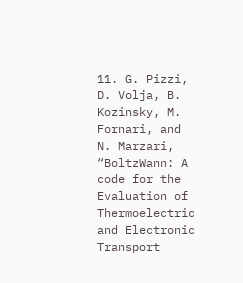11. G. Pizzi, D. Volja, B. Kozinsky, M. Fornari, and N. Marzari, “BoltzWann: A code for the Evaluation of Thermoelectric and Electronic Transport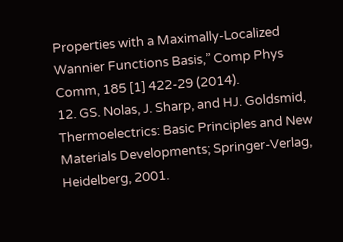Properties with a Maximally-Localized Wannier Functions Basis,” Comp Phys Comm, 185 [1] 422-29 (2014).
12. GS. Nolas, J. Sharp, and HJ. Goldsmid, Thermoelectrics: Basic Principles and New Materials Developments; Springer-Verlag, Heidelberg, 2001.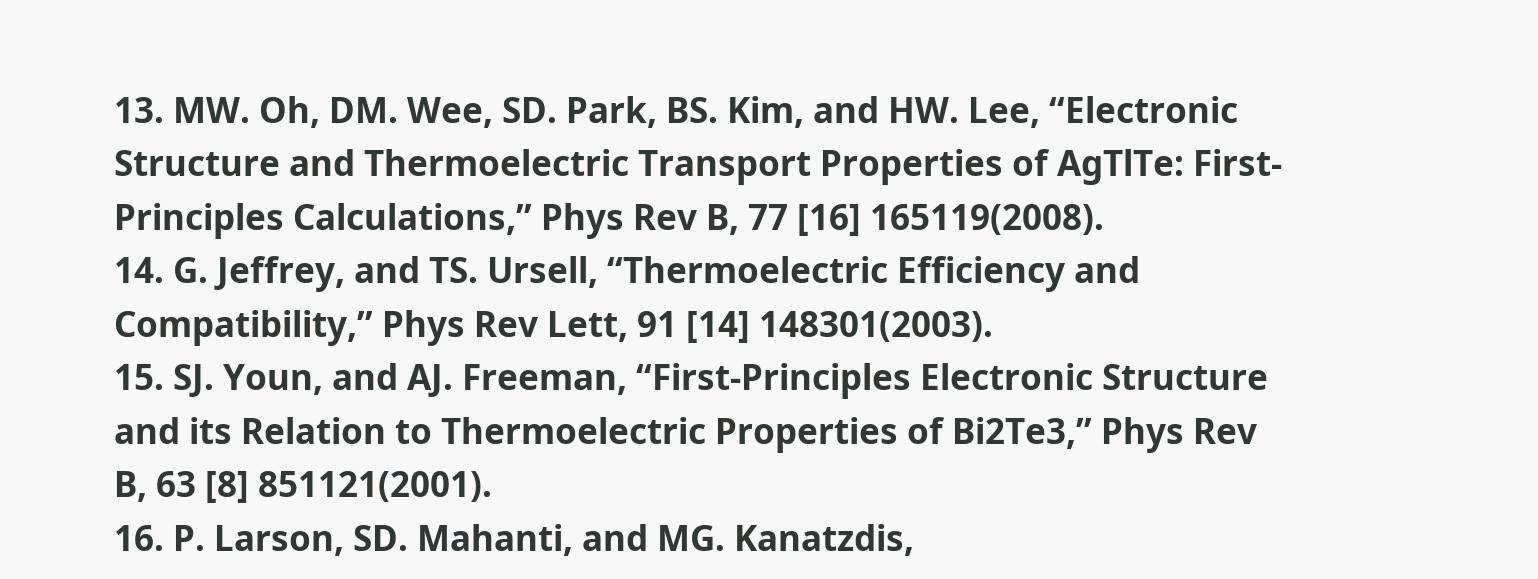13. MW. Oh, DM. Wee, SD. Park, BS. Kim, and HW. Lee, “Electronic Structure and Thermoelectric Transport Properties of AgTlTe: First-Principles Calculations,” Phys Rev B, 77 [16] 165119(2008).
14. G. Jeffrey, and TS. Ursell, “Thermoelectric Efficiency and Compatibility,” Phys Rev Lett, 91 [14] 148301(2003).
15. SJ. Youn, and AJ. Freeman, “First-Principles Electronic Structure and its Relation to Thermoelectric Properties of Bi2Te3,” Phys Rev B, 63 [8] 851121(2001).
16. P. Larson, SD. Mahanti, and MG. Kanatzdis,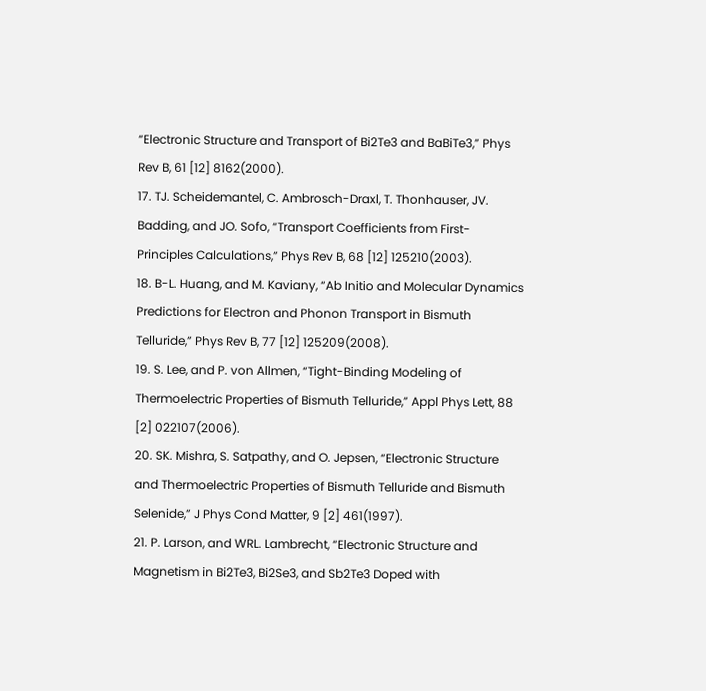“Electronic Structure and Transport of Bi2Te3 and BaBiTe3,” Phys Rev B, 61 [12] 8162(2000).
17. TJ. Scheidemantel, C. Ambrosch-Draxl, T. Thonhauser, JV. Badding, and JO. Sofo, “Transport Coefficients from First-Principles Calculations,” Phys Rev B, 68 [12] 125210(2003).
18. B-L. Huang, and M. Kaviany, “Ab Initio and Molecular Dynamics Predictions for Electron and Phonon Transport in Bismuth Telluride,” Phys Rev B, 77 [12] 125209(2008).
19. S. Lee, and P. von Allmen, “Tight-Binding Modeling of Thermoelectric Properties of Bismuth Telluride,” Appl Phys Lett, 88 [2] 022107(2006).
20. SK. Mishra, S. Satpathy, and O. Jepsen, “Electronic Structure and Thermoelectric Properties of Bismuth Telluride and Bismuth Selenide,” J Phys Cond Matter, 9 [2] 461(1997).
21. P. Larson, and WRL. Lambrecht, “Electronic Structure and Magnetism in Bi2Te3, Bi2Se3, and Sb2Te3 Doped with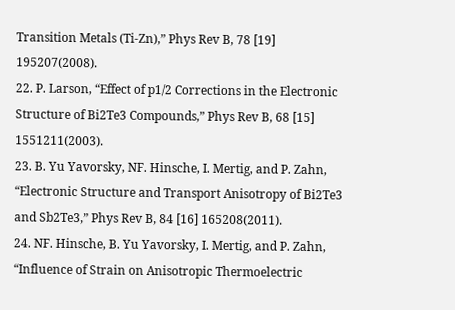Transition Metals (Ti-Zn),” Phys Rev B, 78 [19] 195207(2008).
22. P. Larson, “Effect of p1/2 Corrections in the Electronic Structure of Bi2Te3 Compounds,” Phys Rev B, 68 [15] 1551211(2003).
23. B. Yu Yavorsky, NF. Hinsche, I. Mertig, and P. Zahn, “Electronic Structure and Transport Anisotropy of Bi2Te3 and Sb2Te3,” Phys Rev B, 84 [16] 165208(2011).
24. NF. Hinsche, B. Yu Yavorsky, I. Mertig, and P. Zahn, “Influence of Strain on Anisotropic Thermoelectric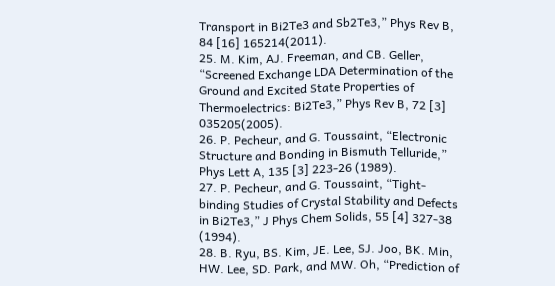Transport in Bi2Te3 and Sb2Te3,” Phys Rev B, 84 [16] 165214(2011).
25. M. Kim, AJ. Freeman, and CB. Geller, “Screened Exchange LDA Determination of the Ground and Excited State Properties of Thermoelectrics: Bi2Te3,” Phys Rev B, 72 [3] 035205(2005).
26. P. Pecheur, and G. Toussaint, “Electronic Structure and Bonding in Bismuth Telluride,” Phys Lett A, 135 [3] 223-26 (1989).
27. P. Pecheur, and G. Toussaint, “Tight-binding Studies of Crystal Stability and Defects in Bi2Te3,” J Phys Chem Solids, 55 [4] 327-38 (1994).
28. B. Ryu, BS. Kim, JE. Lee, SJ. Joo, BK. Min, HW. Lee, SD. Park, and MW. Oh, “Prediction of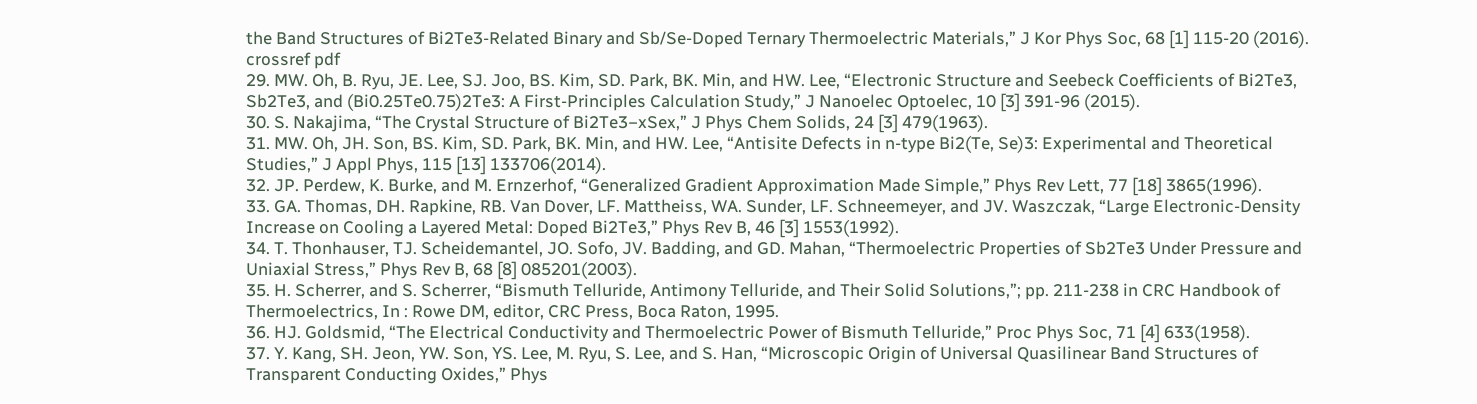the Band Structures of Bi2Te3-Related Binary and Sb/Se-Doped Ternary Thermoelectric Materials,” J Kor Phys Soc, 68 [1] 115-20 (2016).
crossref pdf
29. MW. Oh, B. Ryu, JE. Lee, SJ. Joo, BS. Kim, SD. Park, BK. Min, and HW. Lee, “Electronic Structure and Seebeck Coefficients of Bi2Te3, Sb2Te3, and (Bi0.25Te0.75)2Te3: A First-Principles Calculation Study,” J Nanoelec Optoelec, 10 [3] 391-96 (2015).
30. S. Nakajima, “The Crystal Structure of Bi2Te3−xSex,” J Phys Chem Solids, 24 [3] 479(1963).
31. MW. Oh, JH. Son, BS. Kim, SD. Park, BK. Min, and HW. Lee, “Antisite Defects in n-type Bi2(Te, Se)3: Experimental and Theoretical Studies,” J Appl Phys, 115 [13] 133706(2014).
32. JP. Perdew, K. Burke, and M. Ernzerhof, “Generalized Gradient Approximation Made Simple,” Phys Rev Lett, 77 [18] 3865(1996).
33. GA. Thomas, DH. Rapkine, RB. Van Dover, LF. Mattheiss, WA. Sunder, LF. Schneemeyer, and JV. Waszczak, “Large Electronic-Density Increase on Cooling a Layered Metal: Doped Bi2Te3,” Phys Rev B, 46 [3] 1553(1992).
34. T. Thonhauser, TJ. Scheidemantel, JO. Sofo, JV. Badding, and GD. Mahan, “Thermoelectric Properties of Sb2Te3 Under Pressure and Uniaxial Stress,” Phys Rev B, 68 [8] 085201(2003).
35. H. Scherrer, and S. Scherrer, “Bismuth Telluride, Antimony Telluride, and Their Solid Solutions,”; pp. 211-238 in CRC Handbook of Thermoelectrics, In : Rowe DM, editor, CRC Press, Boca Raton, 1995.
36. HJ. Goldsmid, “The Electrical Conductivity and Thermoelectric Power of Bismuth Telluride,” Proc Phys Soc, 71 [4] 633(1958).
37. Y. Kang, SH. Jeon, YW. Son, YS. Lee, M. Ryu, S. Lee, and S. Han, “Microscopic Origin of Universal Quasilinear Band Structures of Transparent Conducting Oxides,” Phys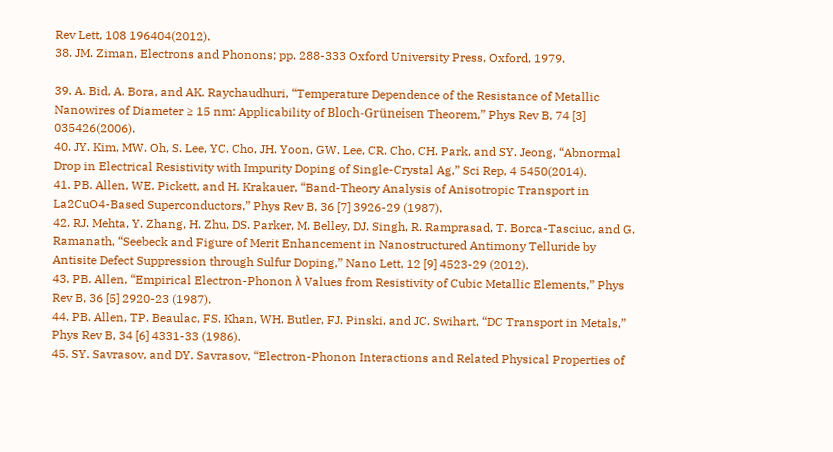Rev Lett, 108 196404(2012).
38. JM. Ziman, Electrons and Phonons; pp. 288-333 Oxford University Press, Oxford, 1979.

39. A. Bid, A. Bora, and AK. Raychaudhuri, “Temperature Dependence of the Resistance of Metallic Nanowires of Diameter ≥ 15 nm: Applicability of Bloch-Grüneisen Theorem,” Phys Rev B, 74 [3] 035426(2006).
40. JY. Kim, MW. Oh, S. Lee, YC. Cho, JH. Yoon, GW. Lee, CR. Cho, CH. Park, and SY. Jeong, “Abnormal Drop in Electrical Resistivity with Impurity Doping of Single-Crystal Ag,” Sci Rep, 4 5450(2014).
41. PB. Allen, WE. Pickett, and H. Krakauer, “Band-Theory Analysis of Anisotropic Transport in La2CuO4-Based Superconductors,” Phys Rev B, 36 [7] 3926-29 (1987).
42. RJ. Mehta, Y. Zhang, H. Zhu, DS. Parker, M. Belley, DJ. Singh, R. Ramprasad, T. Borca-Tasciuc, and G. Ramanath, “Seebeck and Figure of Merit Enhancement in Nanostructured Antimony Telluride by Antisite Defect Suppression through Sulfur Doping,” Nano Lett, 12 [9] 4523-29 (2012).
43. PB. Allen, “Empirical Electron-Phonon λ Values from Resistivity of Cubic Metallic Elements,” Phys Rev B, 36 [5] 2920-23 (1987).
44. PB. Allen, TP. Beaulac, FS. Khan, WH. Butler, FJ. Pinski, and JC. Swihart, “DC Transport in Metals,” Phys Rev B, 34 [6] 4331-33 (1986).
45. SY. Savrasov, and DY. Savrasov, “Electron-Phonon Interactions and Related Physical Properties of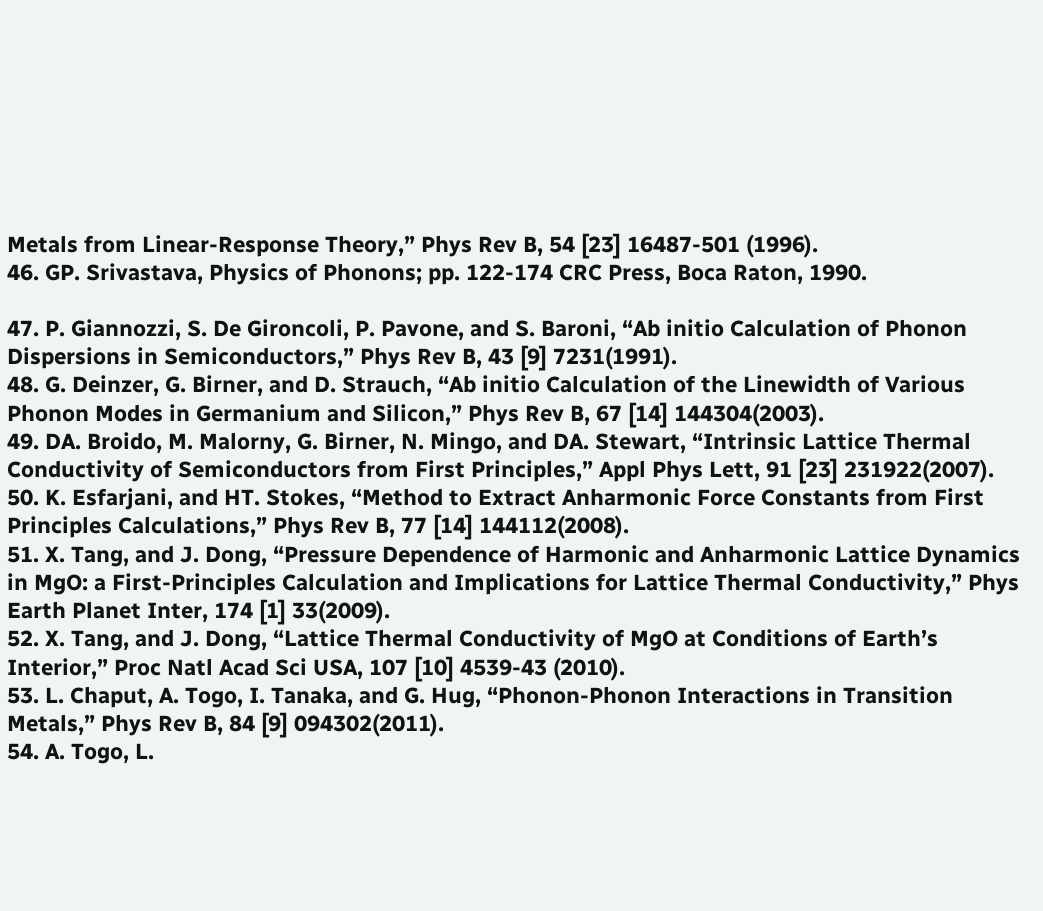Metals from Linear-Response Theory,” Phys Rev B, 54 [23] 16487-501 (1996).
46. GP. Srivastava, Physics of Phonons; pp. 122-174 CRC Press, Boca Raton, 1990.

47. P. Giannozzi, S. De Gironcoli, P. Pavone, and S. Baroni, “Ab initio Calculation of Phonon Dispersions in Semiconductors,” Phys Rev B, 43 [9] 7231(1991).
48. G. Deinzer, G. Birner, and D. Strauch, “Ab initio Calculation of the Linewidth of Various Phonon Modes in Germanium and Silicon,” Phys Rev B, 67 [14] 144304(2003).
49. DA. Broido, M. Malorny, G. Birner, N. Mingo, and DA. Stewart, “Intrinsic Lattice Thermal Conductivity of Semiconductors from First Principles,” Appl Phys Lett, 91 [23] 231922(2007).
50. K. Esfarjani, and HT. Stokes, “Method to Extract Anharmonic Force Constants from First Principles Calculations,” Phys Rev B, 77 [14] 144112(2008).
51. X. Tang, and J. Dong, “Pressure Dependence of Harmonic and Anharmonic Lattice Dynamics in MgO: a First-Principles Calculation and Implications for Lattice Thermal Conductivity,” Phys Earth Planet Inter, 174 [1] 33(2009).
52. X. Tang, and J. Dong, “Lattice Thermal Conductivity of MgO at Conditions of Earth’s Interior,” Proc Natl Acad Sci USA, 107 [10] 4539-43 (2010).
53. L. Chaput, A. Togo, I. Tanaka, and G. Hug, “Phonon-Phonon Interactions in Transition Metals,” Phys Rev B, 84 [9] 094302(2011).
54. A. Togo, L.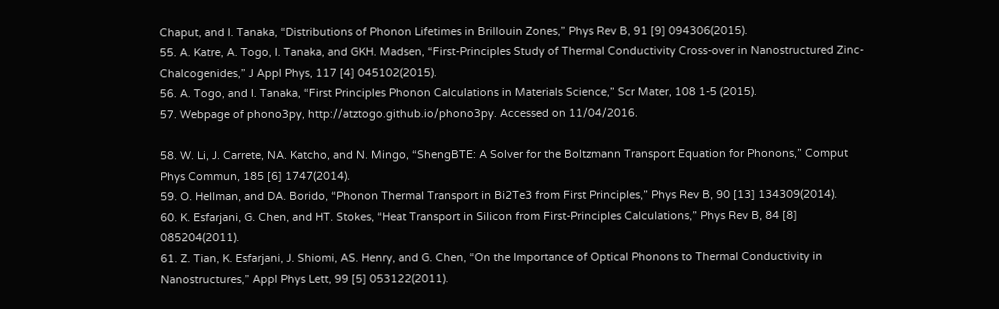Chaput, and I. Tanaka, “Distributions of Phonon Lifetimes in Brillouin Zones,” Phys Rev B, 91 [9] 094306(2015).
55. A. Katre, A. Togo, I. Tanaka, and GKH. Madsen, “First-Principles Study of Thermal Conductivity Cross-over in Nanostructured Zinc-Chalcogenides,” J Appl Phys, 117 [4] 045102(2015).
56. A. Togo, and I. Tanaka, “First Principles Phonon Calculations in Materials Science,” Scr Mater, 108 1-5 (2015).
57. Webpage of phono3py, http://atztogo.github.io/phono3py. Accessed on 11/04/2016.

58. W. Li, J. Carrete, NA. Katcho, and N. Mingo, “ShengBTE: A Solver for the Boltzmann Transport Equation for Phonons,” Comput Phys Commun, 185 [6] 1747(2014).
59. O. Hellman, and DA. Borido, “Phonon Thermal Transport in Bi2Te3 from First Principles,” Phys Rev B, 90 [13] 134309(2014).
60. K. Esfarjani, G. Chen, and HT. Stokes, “Heat Transport in Silicon from First-Principles Calculations,” Phys Rev B, 84 [8] 085204(2011).
61. Z. Tian, K. Esfarjani, J. Shiomi, AS. Henry, and G. Chen, “On the Importance of Optical Phonons to Thermal Conductivity in Nanostructures,” Appl Phys Lett, 99 [5] 053122(2011).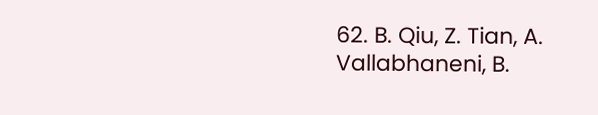62. B. Qiu, Z. Tian, A. Vallabhaneni, B.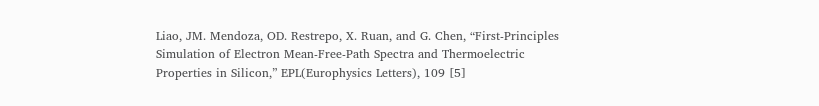Liao, JM. Mendoza, OD. Restrepo, X. Ruan, and G. Chen, “First-Principles Simulation of Electron Mean-Free-Path Spectra and Thermoelectric Properties in Silicon,” EPL(Europhysics Letters), 109 [5]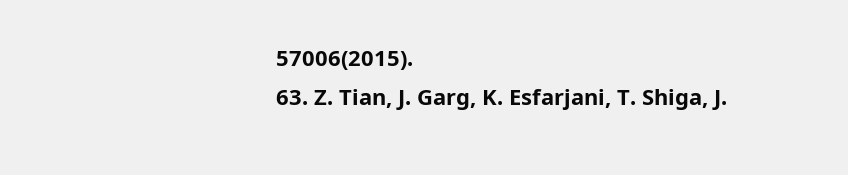57006(2015).
63. Z. Tian, J. Garg, K. Esfarjani, T. Shiga, J.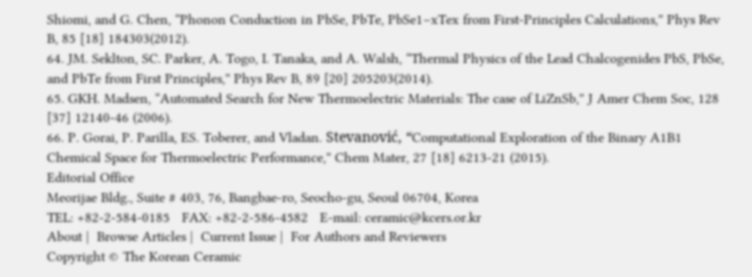Shiomi, and G. Chen, “Phonon Conduction in PbSe, PbTe, PbSe1−xTex from First-Principles Calculations,” Phys Rev B, 85 [18] 184303(2012).
64. JM. Seklton, SC. Parker, A. Togo, I. Tanaka, and A. Walsh, “Thermal Physics of the Lead Chalcogenides PbS, PbSe, and PbTe from First Principles,” Phys Rev B, 89 [20] 205203(2014).
65. GKH. Madsen, “Automated Search for New Thermoelectric Materials: The case of LiZnSb,” J Amer Chem Soc, 128 [37] 12140-46 (2006).
66. P. Gorai, P. Parilla, ES. Toberer, and Vladan. Stevanović, “Computational Exploration of the Binary A1B1 Chemical Space for Thermoelectric Performance,” Chem Mater, 27 [18] 6213-21 (2015).
Editorial Office
Meorijae Bldg., Suite # 403, 76, Bangbae-ro, Seocho-gu, Seoul 06704, Korea
TEL: +82-2-584-0185   FAX: +82-2-586-4582   E-mail: ceramic@kcers.or.kr
About |  Browse Articles |  Current Issue |  For Authors and Reviewers
Copyright © The Korean Ceramic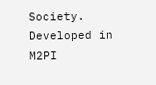Society.                      Developed in M2PI